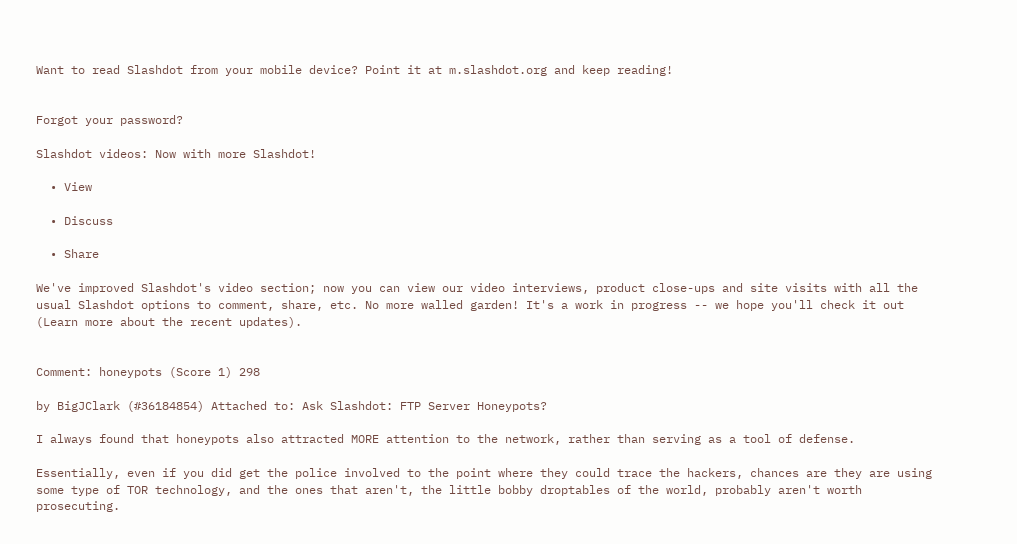Want to read Slashdot from your mobile device? Point it at m.slashdot.org and keep reading!


Forgot your password?

Slashdot videos: Now with more Slashdot!

  • View

  • Discuss

  • Share

We've improved Slashdot's video section; now you can view our video interviews, product close-ups and site visits with all the usual Slashdot options to comment, share, etc. No more walled garden! It's a work in progress -- we hope you'll check it out (Learn more about the recent updates).


Comment: honeypots (Score 1) 298

by BigJClark (#36184854) Attached to: Ask Slashdot: FTP Server Honeypots?

I always found that honeypots also attracted MORE attention to the network, rather than serving as a tool of defense.

Essentially, even if you did get the police involved to the point where they could trace the hackers, chances are they are using some type of TOR technology, and the ones that aren't, the little bobby droptables of the world, probably aren't worth prosecuting.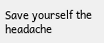Save yourself the headache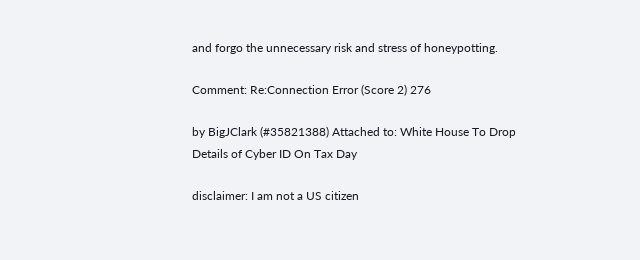and forgo the unnecessary risk and stress of honeypotting.

Comment: Re:Connection Error (Score 2) 276

by BigJClark (#35821388) Attached to: White House To Drop Details of Cyber ID On Tax Day

disclaimer: I am not a US citizen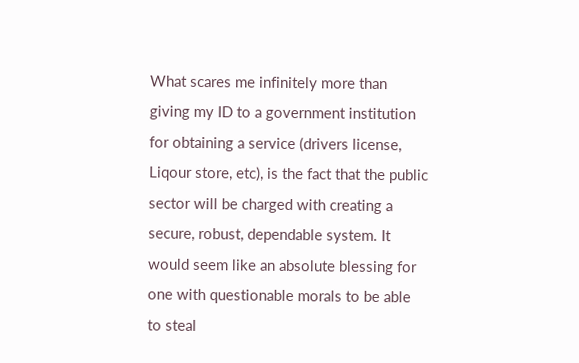What scares me infinitely more than giving my ID to a government institution for obtaining a service (drivers license, Liqour store, etc), is the fact that the public sector will be charged with creating a secure, robust, dependable system. It would seem like an absolute blessing for one with questionable morals to be able to steal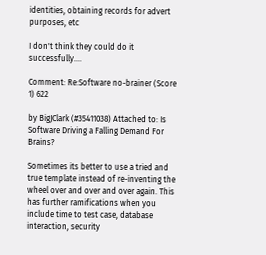identities, obtaining records for advert purposes, etc

I don't think they could do it successfully....

Comment: Re:Software no-brainer (Score 1) 622

by BigJClark (#35411038) Attached to: Is Software Driving a Falling Demand For Brains?

Sometimes its better to use a tried and true template instead of re-inventing the wheel over and over and over again. This has further ramifications when you include time to test case, database interaction, security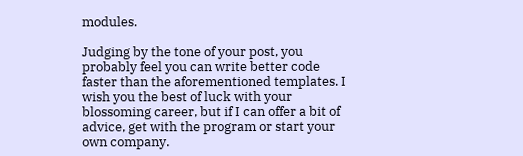modules.

Judging by the tone of your post, you probably feel you can write better code faster than the aforementioned templates. I wish you the best of luck with your blossoming career, but if I can offer a bit of advice, get with the program or start your own company.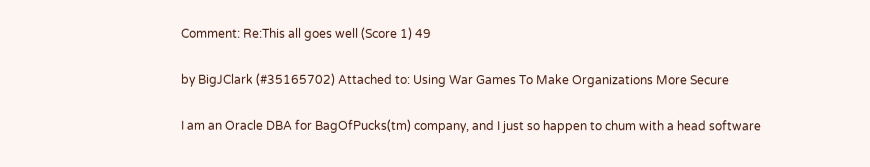Comment: Re:This all goes well (Score 1) 49

by BigJClark (#35165702) Attached to: Using War Games To Make Organizations More Secure

I am an Oracle DBA for BagOfPucks(tm) company, and I just so happen to chum with a head software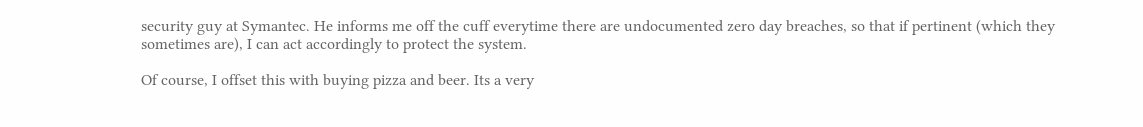security guy at Symantec. He informs me off the cuff everytime there are undocumented zero day breaches, so that if pertinent (which they sometimes are), I can act accordingly to protect the system.

Of course, I offset this with buying pizza and beer. Its a very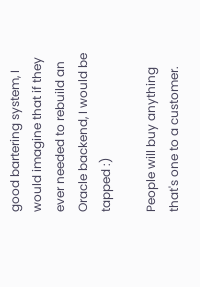good bartering system, I would imagine that if they ever needed to rebuild an Oracle backend, I would be tapped :)

People will buy anything that's one to a customer.